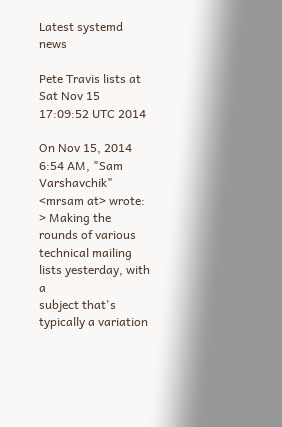Latest systemd news

Pete Travis lists at
Sat Nov 15 17:09:52 UTC 2014

On Nov 15, 2014 6:54 AM, "Sam Varshavchik" <mrsam at> wrote:
> Making the rounds of various technical mailing lists yesterday, with a
subject that's typically a variation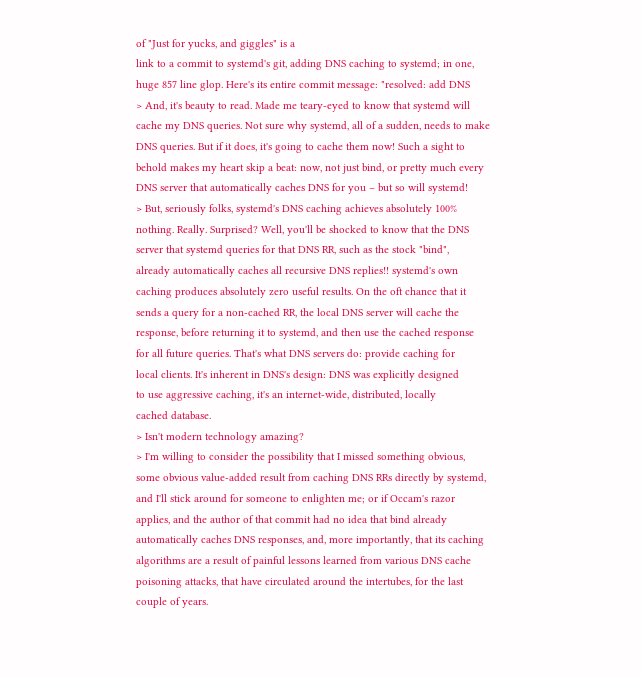of "Just for yucks, and giggles" is a
link to a commit to systemd's git, adding DNS caching to systemd; in one,
huge 857 line glop. Here's its entire commit message: "resolved: add DNS
> And, it's beauty to read. Made me teary-eyed to know that systemd will
cache my DNS queries. Not sure why systemd, all of a sudden, needs to make
DNS queries. But if it does, it's going to cache them now! Such a sight to
behold makes my heart skip a beat: now, not just bind, or pretty much every
DNS server that automatically caches DNS for you – but so will systemd!
> But, seriously folks, systemd's DNS caching achieves absolutely 100%
nothing. Really. Surprised? Well, you'll be shocked to know that the DNS
server that systemd queries for that DNS RR, such as the stock "bind",
already automatically caches all recursive DNS replies!! systemd's own
caching produces absolutely zero useful results. On the oft chance that it
sends a query for a non-cached RR, the local DNS server will cache the
response, before returning it to systemd, and then use the cached response
for all future queries. That's what DNS servers do: provide caching for
local clients. It's inherent in DNS's design: DNS was explicitly designed
to use aggressive caching, it's an internet-wide, distributed, locally
cached database.
> Isn't modern technology amazing?
> I'm willing to consider the possibility that I missed something obvious,
some obvious value-added result from caching DNS RRs directly by systemd,
and I'll stick around for someone to enlighten me; or if Occam's razor
applies, and the author of that commit had no idea that bind already
automatically caches DNS responses, and, more importantly, that its caching
algorithms are a result of painful lessons learned from various DNS cache
poisoning attacks, that have circulated around the intertubes, for the last
couple of years.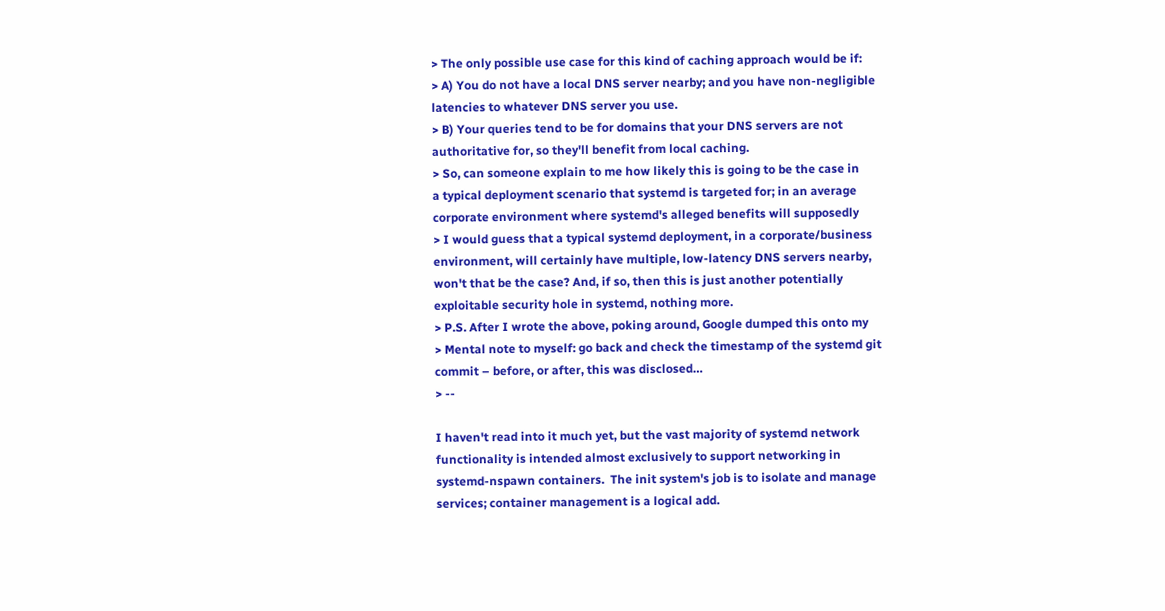> The only possible use case for this kind of caching approach would be if:
> A) You do not have a local DNS server nearby; and you have non-negligible
latencies to whatever DNS server you use.
> B) Your queries tend to be for domains that your DNS servers are not
authoritative for, so they'll benefit from local caching.
> So, can someone explain to me how likely this is going to be the case in
a typical deployment scenario that systemd is targeted for; in an average
corporate environment where systemd's alleged benefits will supposedly
> I would guess that a typical systemd deployment, in a corporate/business
environment, will certainly have multiple, low-latency DNS servers nearby,
won't that be the case? And, if so, then this is just another potentially
exploitable security hole in systemd, nothing more.
> P.S. After I wrote the above, poking around, Google dumped this onto my
> Mental note to myself: go back and check the timestamp of the systemd git
commit – before, or after, this was disclosed…
> --

I haven't read into it much yet, but the vast majority of systemd network
functionality is intended almost exclusively to support networking in
systemd-nspawn containers.  The init system's job is to isolate and manage
services; container management is a logical add.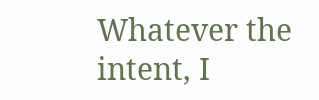Whatever the intent, I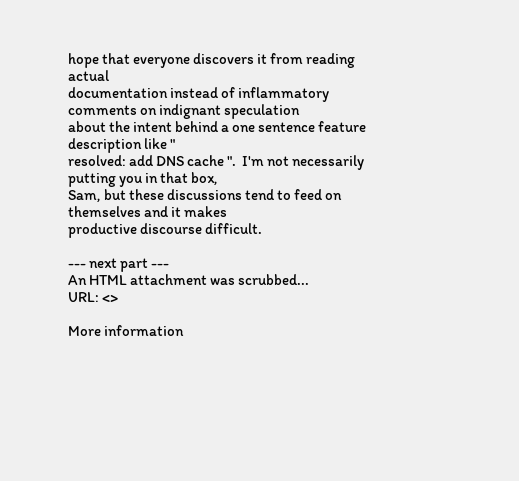hope that everyone discovers it from reading actual
documentation instead of inflammatory comments on indignant speculation
about the intent behind a one sentence feature description like "
resolved: add DNS cache ".  I'm not necessarily putting you in that box,
Sam, but these discussions tend to feed on themselves and it makes
productive discourse difficult.

--- next part ---
An HTML attachment was scrubbed...
URL: <>

More information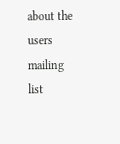about the users mailing list